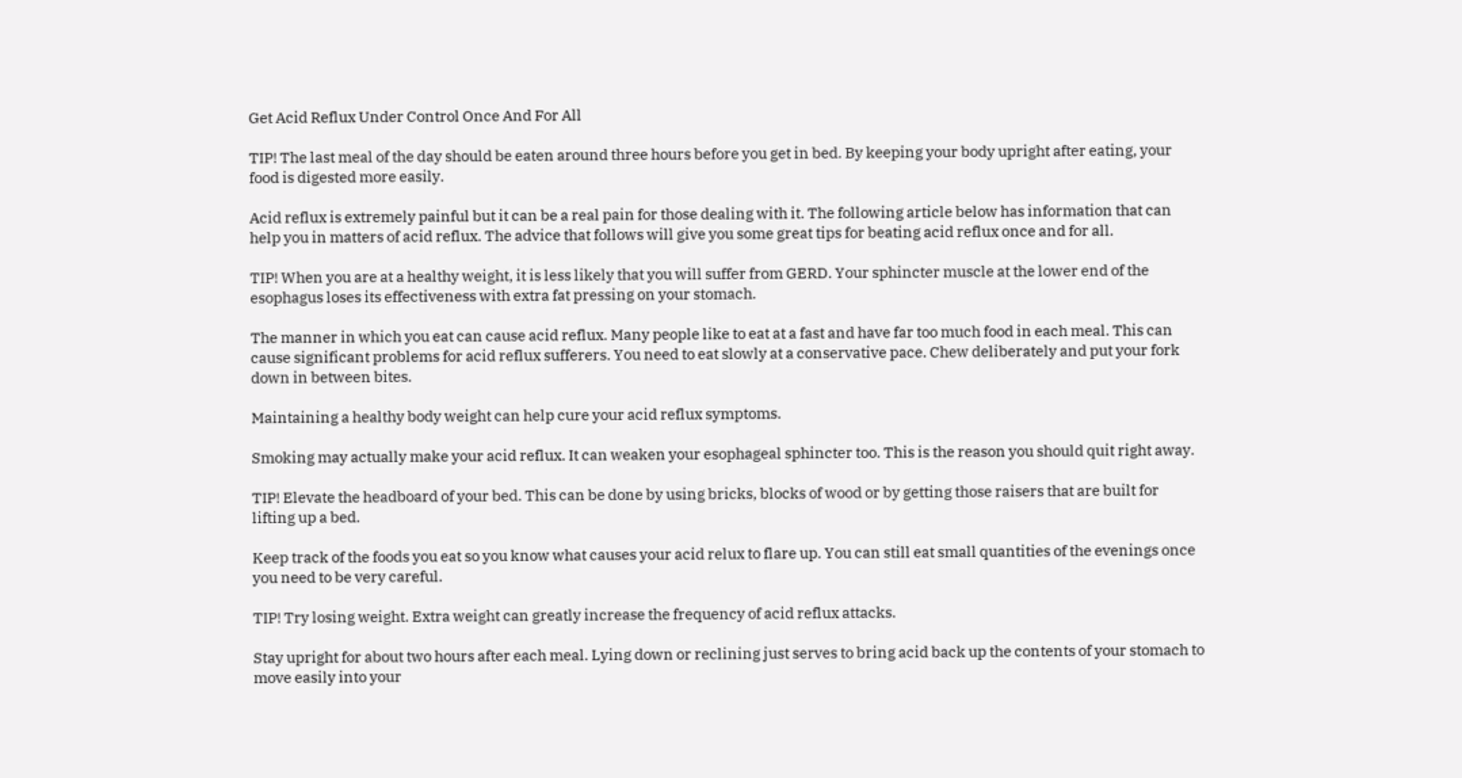Get Acid Reflux Under Control Once And For All

TIP! The last meal of the day should be eaten around three hours before you get in bed. By keeping your body upright after eating, your food is digested more easily.

Acid reflux is extremely painful but it can be a real pain for those dealing with it. The following article below has information that can help you in matters of acid reflux. The advice that follows will give you some great tips for beating acid reflux once and for all.

TIP! When you are at a healthy weight, it is less likely that you will suffer from GERD. Your sphincter muscle at the lower end of the esophagus loses its effectiveness with extra fat pressing on your stomach.

The manner in which you eat can cause acid reflux. Many people like to eat at a fast and have far too much food in each meal. This can cause significant problems for acid reflux sufferers. You need to eat slowly at a conservative pace. Chew deliberately and put your fork down in between bites.

Maintaining a healthy body weight can help cure your acid reflux symptoms.

Smoking may actually make your acid reflux. It can weaken your esophageal sphincter too. This is the reason you should quit right away.

TIP! Elevate the headboard of your bed. This can be done by using bricks, blocks of wood or by getting those raisers that are built for lifting up a bed.

Keep track of the foods you eat so you know what causes your acid relux to flare up. You can still eat small quantities of the evenings once you need to be very careful.

TIP! Try losing weight. Extra weight can greatly increase the frequency of acid reflux attacks.

Stay upright for about two hours after each meal. Lying down or reclining just serves to bring acid back up the contents of your stomach to move easily into your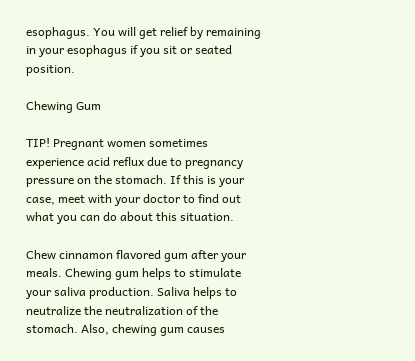esophagus. You will get relief by remaining in your esophagus if you sit or seated position.

Chewing Gum

TIP! Pregnant women sometimes experience acid reflux due to pregnancy pressure on the stomach. If this is your case, meet with your doctor to find out what you can do about this situation.

Chew cinnamon flavored gum after your meals. Chewing gum helps to stimulate your saliva production. Saliva helps to neutralize the neutralization of the stomach. Also, chewing gum causes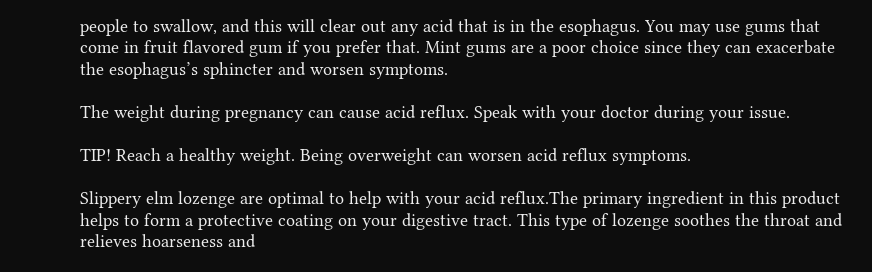people to swallow, and this will clear out any acid that is in the esophagus. You may use gums that come in fruit flavored gum if you prefer that. Mint gums are a poor choice since they can exacerbate the esophagus’s sphincter and worsen symptoms.

The weight during pregnancy can cause acid reflux. Speak with your doctor during your issue.

TIP! Reach a healthy weight. Being overweight can worsen acid reflux symptoms.

Slippery elm lozenge are optimal to help with your acid reflux.The primary ingredient in this product helps to form a protective coating on your digestive tract. This type of lozenge soothes the throat and relieves hoarseness and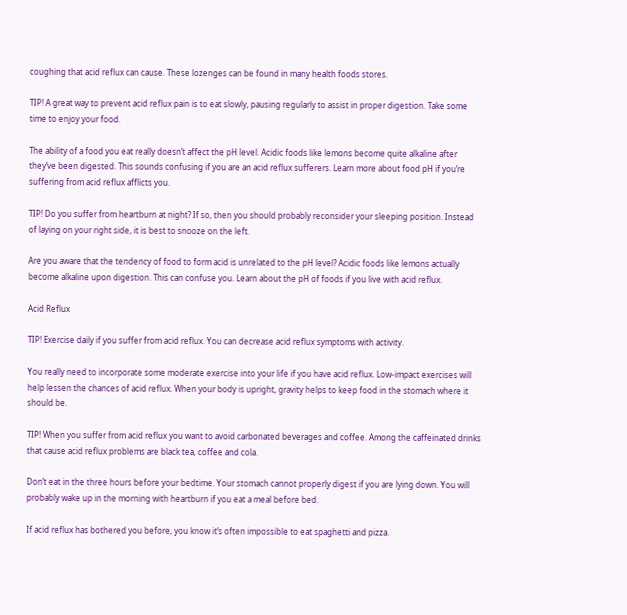coughing that acid reflux can cause. These lozenges can be found in many health foods stores.

TIP! A great way to prevent acid reflux pain is to eat slowly, pausing regularly to assist in proper digestion. Take some time to enjoy your food.

The ability of a food you eat really doesn’t affect the pH level. Acidic foods like lemons become quite alkaline after they’ve been digested. This sounds confusing if you are an acid reflux sufferers. Learn more about food pH if you’re suffering from acid reflux afflicts you.

TIP! Do you suffer from heartburn at night? If so, then you should probably reconsider your sleeping position. Instead of laying on your right side, it is best to snooze on the left.

Are you aware that the tendency of food to form acid is unrelated to the pH level? Acidic foods like lemons actually become alkaline upon digestion. This can confuse you. Learn about the pH of foods if you live with acid reflux.

Acid Reflux

TIP! Exercise daily if you suffer from acid reflux. You can decrease acid reflux symptoms with activity.

You really need to incorporate some moderate exercise into your life if you have acid reflux. Low-impact exercises will help lessen the chances of acid reflux. When your body is upright, gravity helps to keep food in the stomach where it should be.

TIP! When you suffer from acid reflux you want to avoid carbonated beverages and coffee. Among the caffeinated drinks that cause acid reflux problems are black tea, coffee and cola.

Don’t eat in the three hours before your bedtime. Your stomach cannot properly digest if you are lying down. You will probably wake up in the morning with heartburn if you eat a meal before bed.

If acid reflux has bothered you before, you know it’s often impossible to eat spaghetti and pizza.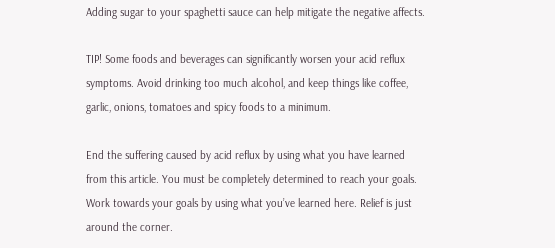Adding sugar to your spaghetti sauce can help mitigate the negative affects.

TIP! Some foods and beverages can significantly worsen your acid reflux symptoms. Avoid drinking too much alcohol, and keep things like coffee, garlic, onions, tomatoes and spicy foods to a minimum.

End the suffering caused by acid reflux by using what you have learned from this article. You must be completely determined to reach your goals. Work towards your goals by using what you’ve learned here. Relief is just around the corner.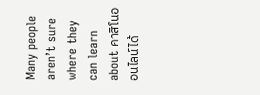Many people aren’t sure where they can learn about คาสิโนออนไลน์ได้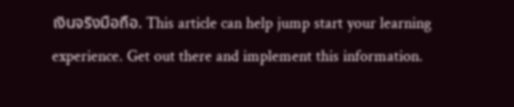เงินจริงมือถือ. This article can help jump start your learning experience. Get out there and implement this information.